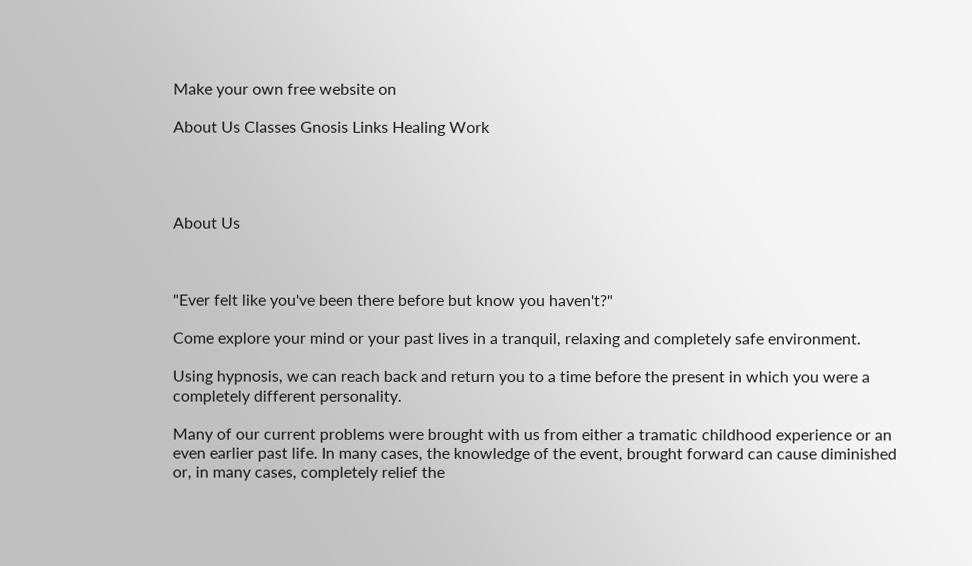Make your own free website on

About Us Classes Gnosis Links Healing Work




About Us



"Ever felt like you've been there before but know you haven't?"

Come explore your mind or your past lives in a tranquil, relaxing and completely safe environment.

Using hypnosis, we can reach back and return you to a time before the present in which you were a completely different personality.

Many of our current problems were brought with us from either a tramatic childhood experience or an even earlier past life. In many cases, the knowledge of the event, brought forward can cause diminished or, in many cases, completely relief the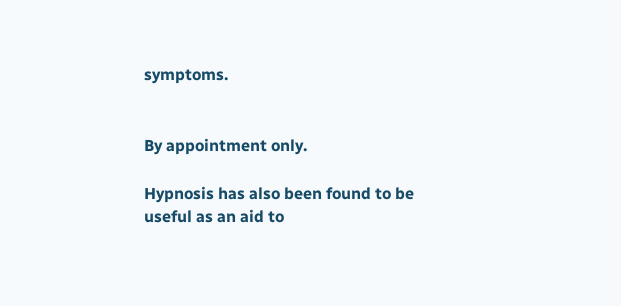symptoms.


By appointment only.

Hypnosis has also been found to be useful as an aid to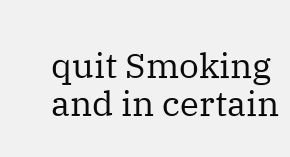quit Smoking and in certain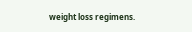weight loss regimens.